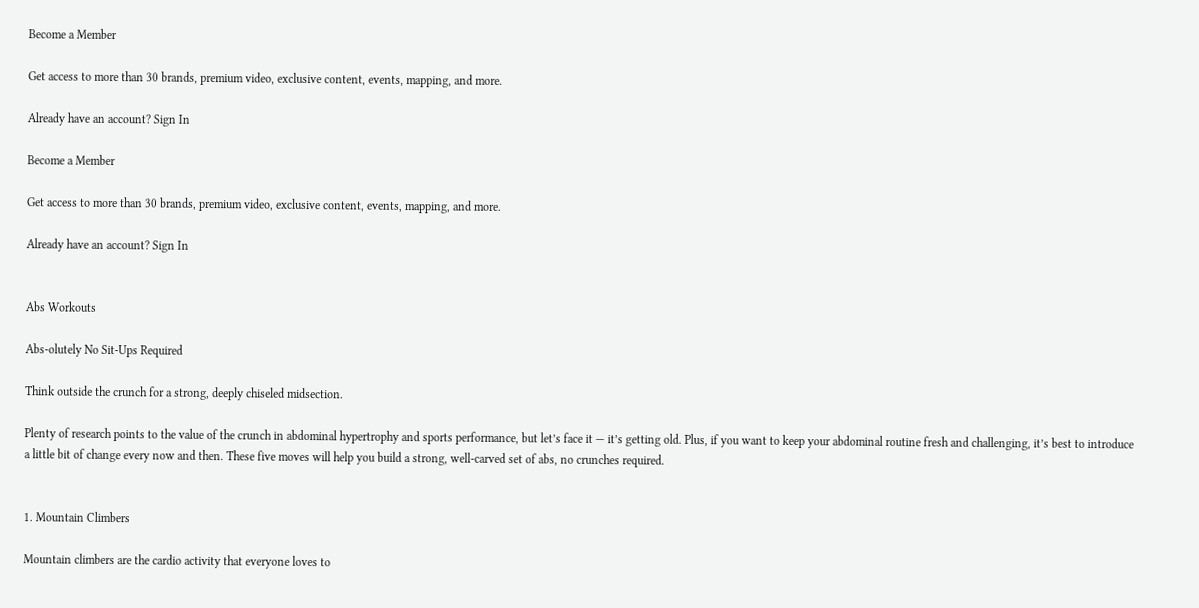Become a Member

Get access to more than 30 brands, premium video, exclusive content, events, mapping, and more.

Already have an account? Sign In

Become a Member

Get access to more than 30 brands, premium video, exclusive content, events, mapping, and more.

Already have an account? Sign In


Abs Workouts

Abs-olutely No Sit-Ups Required

Think outside the crunch for a strong, deeply chiseled midsection.

Plenty of research points to the value of the crunch in abdominal hypertrophy and sports performance, but let’s face it — it’s getting old. Plus, if you want to keep your abdominal routine fresh and challenging, it’s best to introduce a little bit of change every now and then. These five moves will help you build a strong, well-carved set of abs, no crunches required.


1. Mountain Climbers

Mountain climbers are the cardio activity that everyone loves to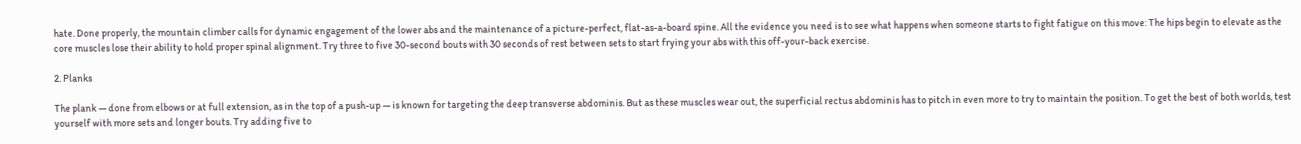hate. Done properly, the mountain climber calls for dynamic engagement of the lower abs and the maintenance of a picture-perfect, flat-as-a-board spine. All the evidence you need is to see what happens when someone starts to fight fatigue on this move: The hips begin to elevate as the core muscles lose their ability to hold proper spinal alignment. Try three to five 30-second bouts with 30 seconds of rest between sets to start frying your abs with this off-your-back exercise.

2. Planks

The plank — done from elbows or at full extension, as in the top of a push-up — is known for targeting the deep transverse abdominis. But as these muscles wear out, the superficial rectus abdominis has to pitch in even more to try to maintain the position. To get the best of both worlds, test yourself with more sets and longer bouts. Try adding five to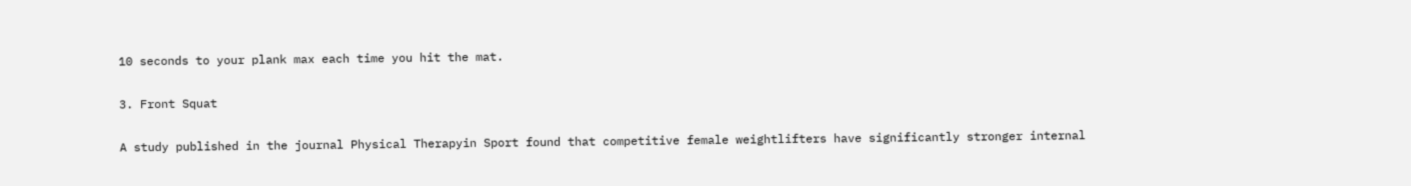10 seconds to your plank max each time you hit the mat.

3. Front Squat

A study published in the journal Physical Therapyin Sport found that competitive female weightlifters have significantly stronger internal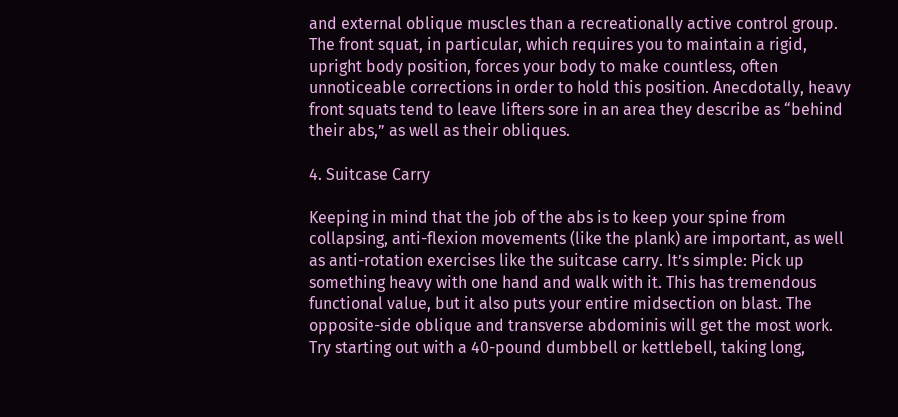and external oblique muscles than a recreationally active control group. The front squat, in particular, which requires you to maintain a rigid, upright body position, forces your body to make countless, often unnoticeable corrections in order to hold this position. Anecdotally, heavy front squats tend to leave lifters sore in an area they describe as “behind their abs,” as well as their obliques.

4. Suitcase Carry

Keeping in mind that the job of the abs is to keep your spine from collapsing, anti-flexion movements (like the plank) are important, as well as anti-rotation exercises like the suitcase carry. It’s simple: Pick up something heavy with one hand and walk with it. This has tremendous functional value, but it also puts your entire midsection on blast. The opposite-side oblique and transverse abdominis will get the most work. Try starting out with a 40-pound dumbbell or kettlebell, taking long,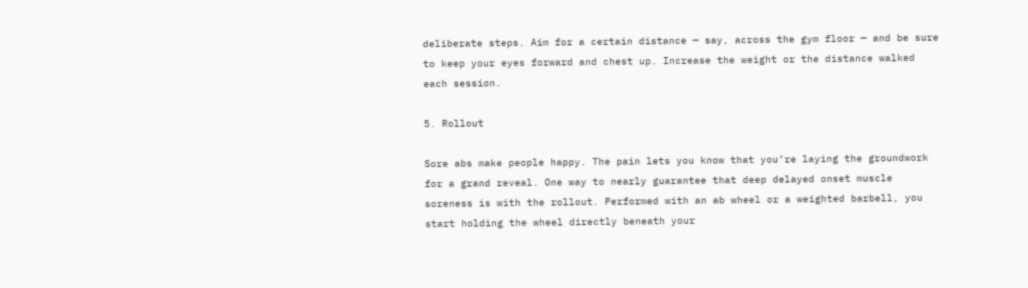deliberate steps. Aim for a certain distance — say, across the gym floor — and be sure to keep your eyes forward and chest up. Increase the weight or the distance walked each session.

5. Rollout

Sore abs make people happy. The pain lets you know that you’re laying the groundwork for a grand reveal. One way to nearly guarantee that deep delayed onset muscle soreness is with the rollout. Performed with an ab wheel or a weighted barbell, you start holding the wheel directly beneath your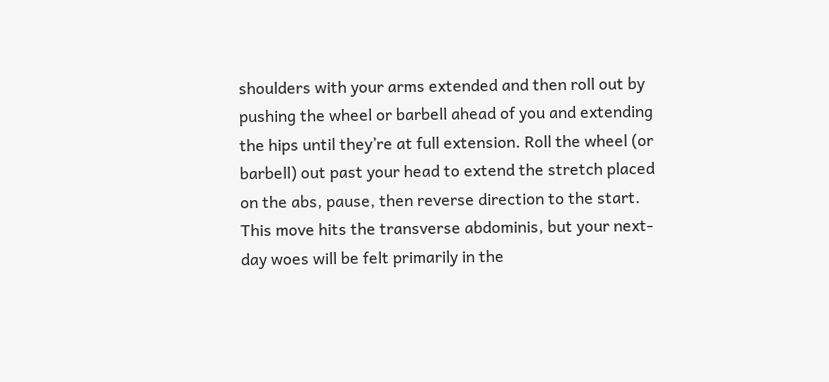shoulders with your arms extended and then roll out by pushing the wheel or barbell ahead of you and extending the hips until they’re at full extension. Roll the wheel (or barbell) out past your head to extend the stretch placed on the abs, pause, then reverse direction to the start. This move hits the transverse abdominis, but your next-day woes will be felt primarily in the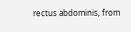rectus abdominis, from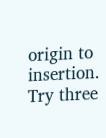origin to insertion. Try three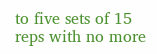to five sets of 15 reps with no more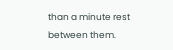than a minute rest between them.